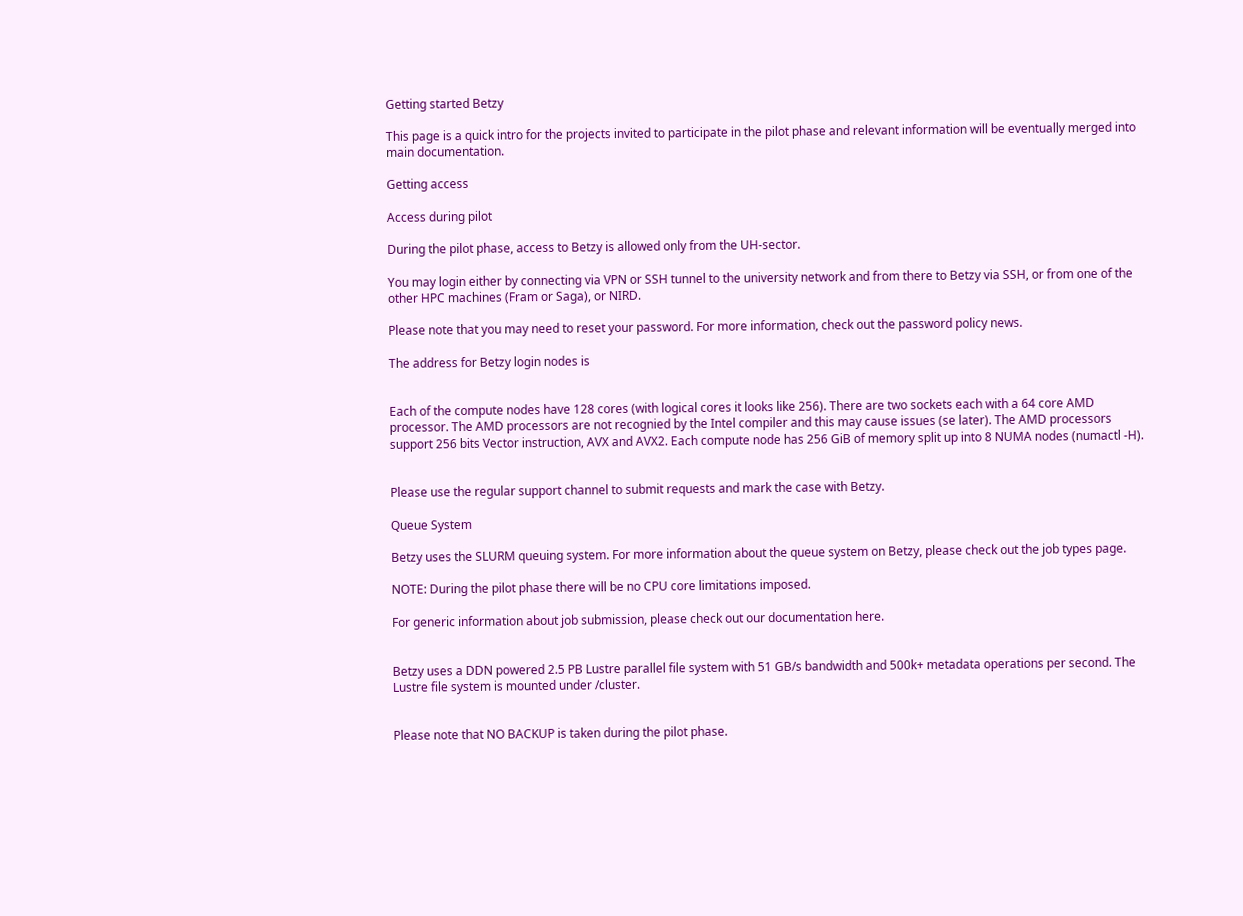Getting started Betzy

This page is a quick intro for the projects invited to participate in the pilot phase and relevant information will be eventually merged into main documentation.

Getting access

Access during pilot

During the pilot phase, access to Betzy is allowed only from the UH-sector.

You may login either by connecting via VPN or SSH tunnel to the university network and from there to Betzy via SSH, or from one of the other HPC machines (Fram or Saga), or NIRD.

Please note that you may need to reset your password. For more information, check out the password policy news.

The address for Betzy login nodes is


Each of the compute nodes have 128 cores (with logical cores it looks like 256). There are two sockets each with a 64 core AMD processor. The AMD processors are not recognied by the Intel compiler and this may cause issues (se later). The AMD processors support 256 bits Vector instruction, AVX and AVX2. Each compute node has 256 GiB of memory split up into 8 NUMA nodes (numactl -H).


Please use the regular support channel to submit requests and mark the case with Betzy.

Queue System

Betzy uses the SLURM queuing system. For more information about the queue system on Betzy, please check out the job types page.

NOTE: During the pilot phase there will be no CPU core limitations imposed.

For generic information about job submission, please check out our documentation here.


Betzy uses a DDN powered 2.5 PB Lustre parallel file system with 51 GB/s bandwidth and 500k+ metadata operations per second. The Lustre file system is mounted under /cluster.


Please note that NO BACKUP is taken during the pilot phase.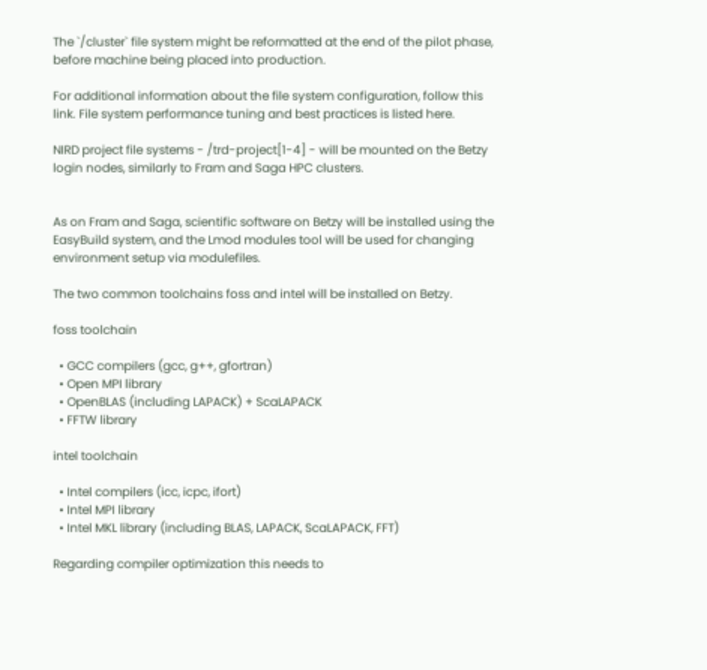The `/cluster` file system might be reformatted at the end of the pilot phase, before machine being placed into production.

For additional information about the file system configuration, follow this link. File system performance tuning and best practices is listed here.

NIRD project file systems - /trd-project[1-4] - will be mounted on the Betzy login nodes, similarly to Fram and Saga HPC clusters.


As on Fram and Saga, scientific software on Betzy will be installed using the EasyBuild system, and the Lmod modules tool will be used for changing environment setup via modulefiles.

The two common toolchains foss and intel will be installed on Betzy.

foss toolchain

  • GCC compilers (gcc, g++, gfortran)
  • Open MPI library
  • OpenBLAS (including LAPACK) + ScaLAPACK
  • FFTW library

intel toolchain

  • Intel compilers (icc, icpc, ifort)
  • Intel MPI library
  • Intel MKL library (including BLAS, LAPACK, ScaLAPACK, FFT)

Regarding compiler optimization this needs to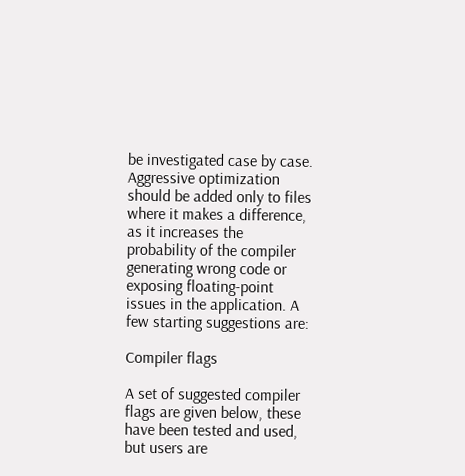be investigated case by case. Aggressive optimization should be added only to files where it makes a difference, as it increases the probability of the compiler generating wrong code or exposing floating-point issues in the application. A few starting suggestions are:

Compiler flags

A set of suggested compiler flags are given below, these have been tested and used, but users are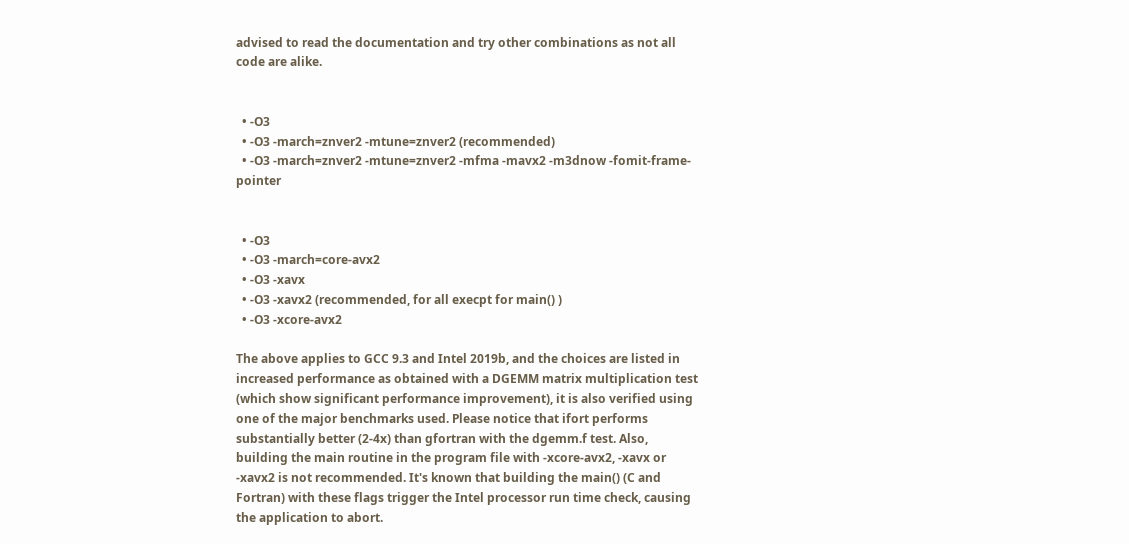advised to read the documentation and try other combinations as not all code are alike.


  • -O3
  • -O3 -march=znver2 -mtune=znver2 (recommended)
  • -O3 -march=znver2 -mtune=znver2 -mfma -mavx2 -m3dnow -fomit-frame-pointer


  • -O3
  • -O3 -march=core-avx2
  • -O3 -xavx
  • -O3 -xavx2 (recommended, for all execpt for main() )
  • -O3 -xcore-avx2

The above applies to GCC 9.3 and Intel 2019b, and the choices are listed in increased performance as obtained with a DGEMM matrix multiplication test (which show significant performance improvement), it is also verified using one of the major benchmarks used. Please notice that ifort performs substantially better (2-4x) than gfortran with the dgemm.f test. Also, building the main routine in the program file with -xcore-avx2, -xavx or -xavx2 is not recommended. It's known that building the main() (C and Fortran) with these flags trigger the Intel processor run time check, causing the application to abort.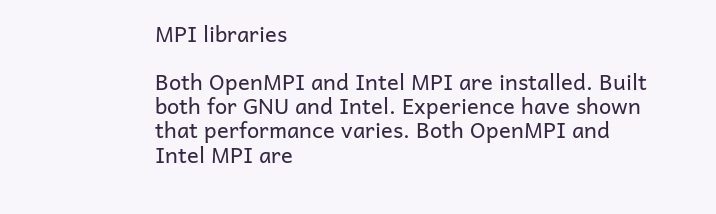MPI libraries

Both OpenMPI and Intel MPI are installed. Built both for GNU and Intel. Experience have shown that performance varies. Both OpenMPI and Intel MPI are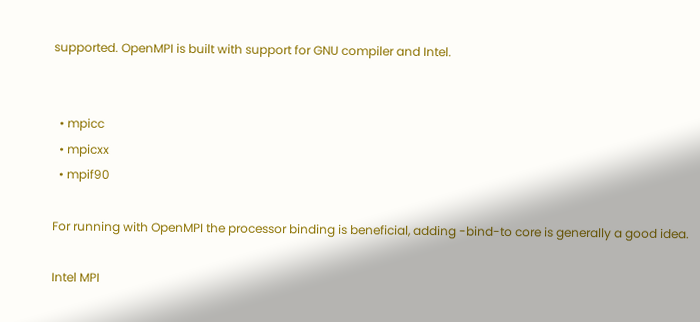supported. OpenMPI is built with support for GNU compiler and Intel.


  • mpicc
  • mpicxx
  • mpif90

For running with OpenMPI the processor binding is beneficial, adding -bind-to core is generally a good idea.

Intel MPI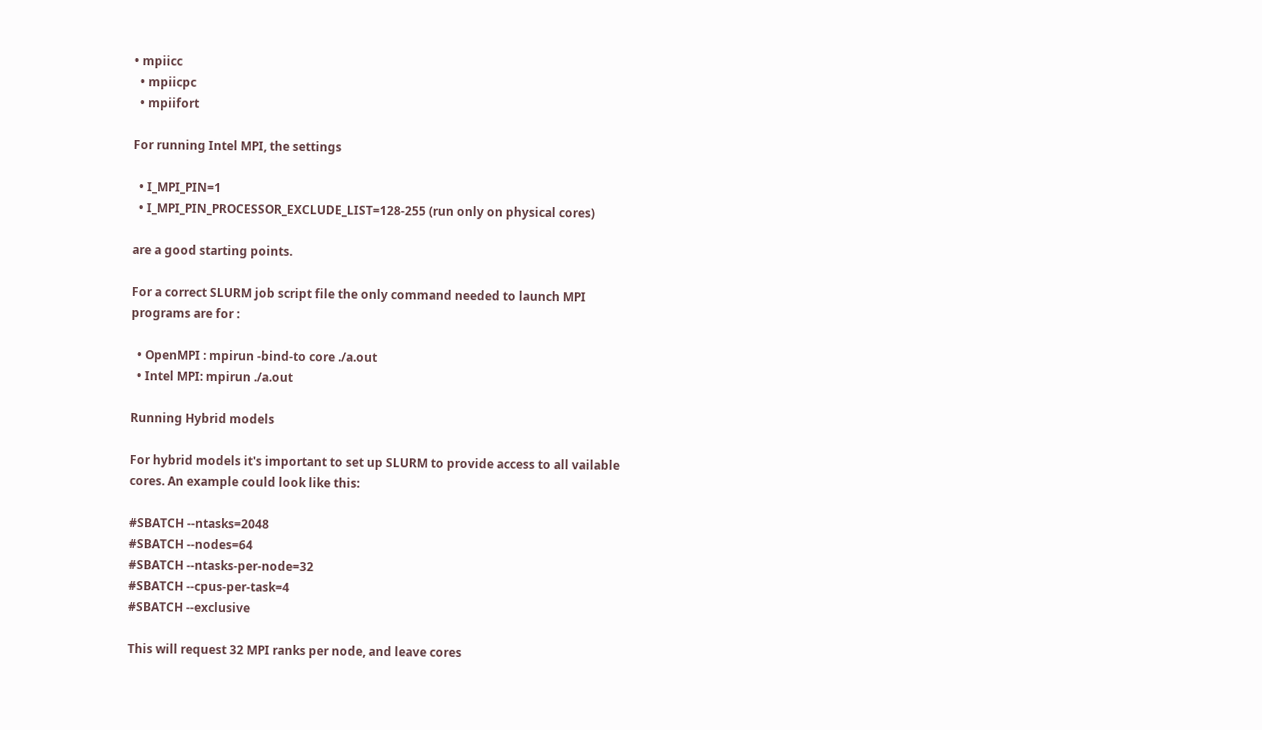• mpiicc
  • mpiicpc
  • mpiifort

For running Intel MPI, the settings

  • I_MPI_PIN=1
  • I_MPI_PIN_PROCESSOR_EXCLUDE_LIST=128-255 (run only on physical cores)

are a good starting points.

For a correct SLURM job script file the only command needed to launch MPI programs are for :

  • OpenMPI : mpirun -bind-to core ./a.out
  • Intel MPI: mpirun ./a.out

Running Hybrid models

For hybrid models it's important to set up SLURM to provide access to all vailable cores. An example could look like this:

#SBATCH --ntasks=2048
#SBATCH --nodes=64
#SBATCH --ntasks-per-node=32
#SBATCH --cpus-per-task=4
#SBATCH --exclusive

This will request 32 MPI ranks per node, and leave cores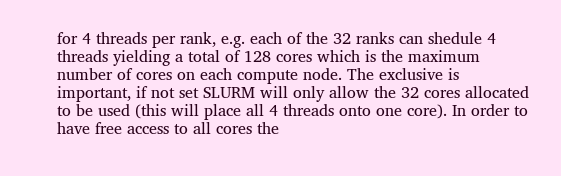for 4 threads per rank, e.g. each of the 32 ranks can shedule 4 threads yielding a total of 128 cores which is the maximum number of cores on each compute node. The exclusive is important, if not set SLURM will only allow the 32 cores allocated to be used (this will place all 4 threads onto one core). In order to have free access to all cores the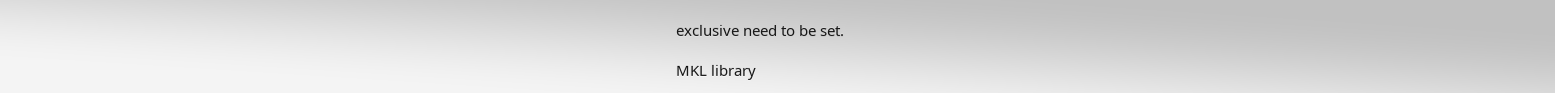exclusive need to be set.

MKL library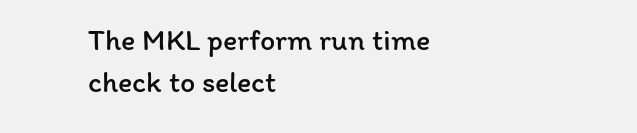The MKL perform run time check to select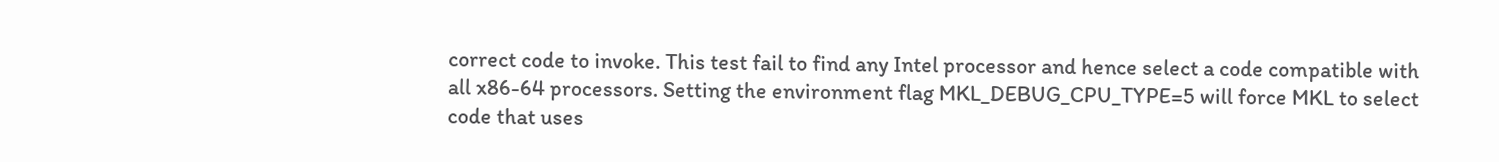correct code to invoke. This test fail to find any Intel processor and hence select a code compatible with all x86-64 processors. Setting the environment flag MKL_DEBUG_CPU_TYPE=5 will force MKL to select code that uses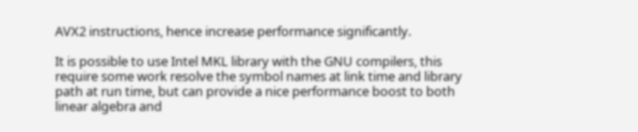AVX2 instructions, hence increase performance significantly.

It is possible to use Intel MKL library with the GNU compilers, this require some work resolve the symbol names at link time and library path at run time, but can provide a nice performance boost to both linear algebra and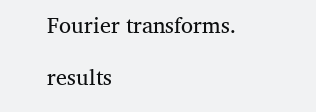Fourier transforms.

results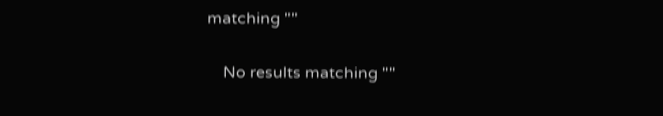matching ""

    No results matching ""